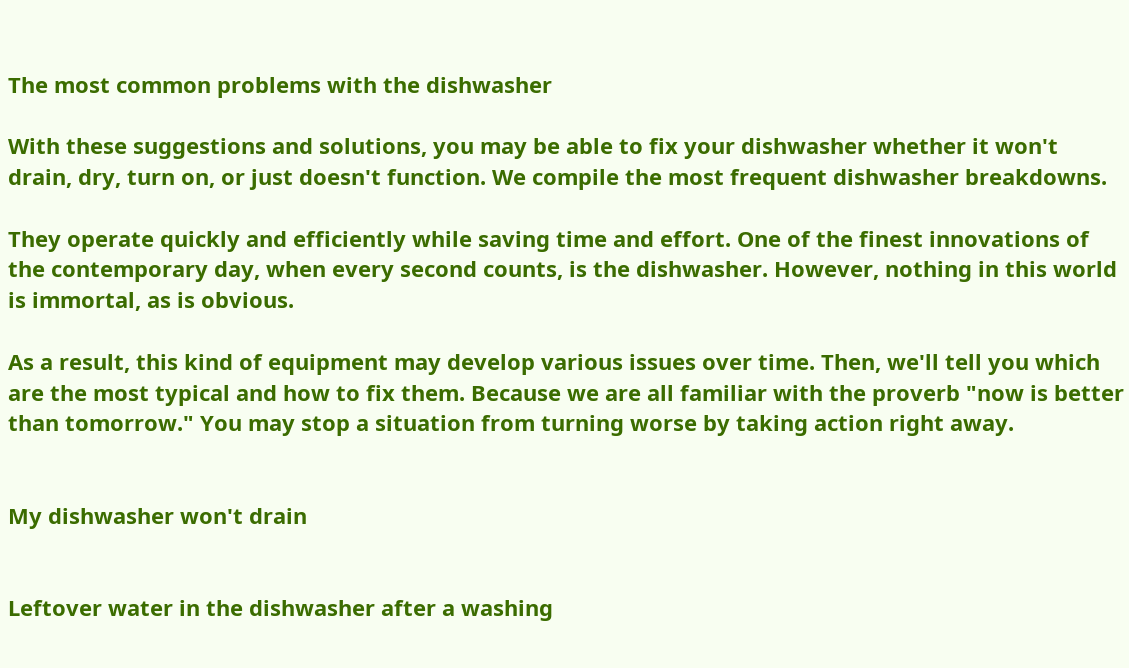The most common problems with the dishwasher

With these suggestions and solutions, you may be able to fix your dishwasher whether it won't drain, dry, turn on, or just doesn't function. We compile the most frequent dishwasher breakdowns.

They operate quickly and efficiently while saving time and effort. One of the finest innovations of the contemporary day, when every second counts, is the dishwasher. However, nothing in this world is immortal, as is obvious.

As a result, this kind of equipment may develop various issues over time. Then, we'll tell you which are the most typical and how to fix them. Because we are all familiar with the proverb "now is better than tomorrow." You may stop a situation from turning worse by taking action right away.


My dishwasher won't drain


Leftover water in the dishwasher after a washing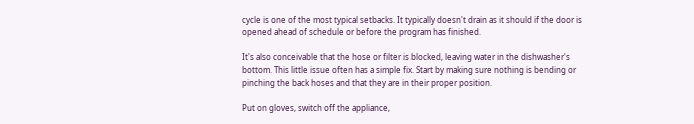cycle is one of the most typical setbacks. It typically doesn't drain as it should if the door is opened ahead of schedule or before the program has finished.

It's also conceivable that the hose or filter is blocked, leaving water in the dishwasher's bottom. This little issue often has a simple fix. Start by making sure nothing is bending or pinching the back hoses and that they are in their proper position.

Put on gloves, switch off the appliance,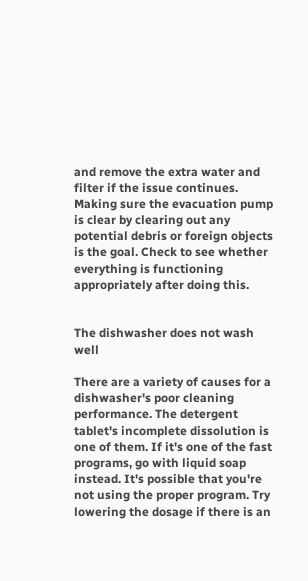and remove the extra water and filter if the issue continues. Making sure the evacuation pump is clear by clearing out any potential debris or foreign objects is the goal. Check to see whether everything is functioning appropriately after doing this.


The dishwasher does not wash well

There are a variety of causes for a dishwasher's poor cleaning performance. The detergent tablet's incomplete dissolution is one of them. If it's one of the fast programs, go with liquid soap instead. It's possible that you're not using the proper program. Try lowering the dosage if there is an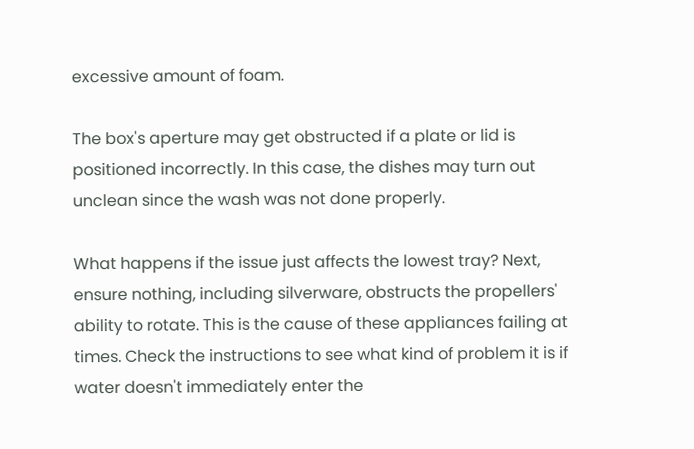excessive amount of foam.

The box's aperture may get obstructed if a plate or lid is positioned incorrectly. In this case, the dishes may turn out unclean since the wash was not done properly.

What happens if the issue just affects the lowest tray? Next, ensure nothing, including silverware, obstructs the propellers' ability to rotate. This is the cause of these appliances failing at times. Check the instructions to see what kind of problem it is if water doesn't immediately enter the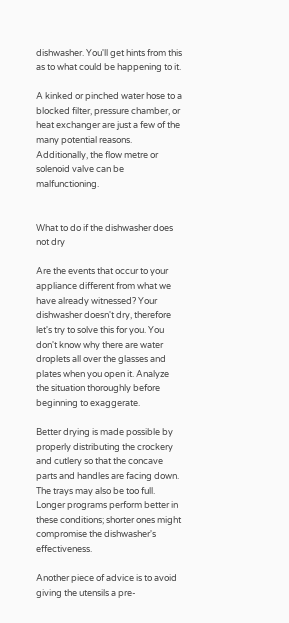dishwasher. You'll get hints from this as to what could be happening to it.

A kinked or pinched water hose to a blocked filter, pressure chamber, or heat exchanger are just a few of the many potential reasons. Additionally, the flow metre or solenoid valve can be malfunctioning.


What to do if the dishwasher does not dry

Are the events that occur to your appliance different from what we have already witnessed? Your dishwasher doesn't dry, therefore let's try to solve this for you. You don't know why there are water droplets all over the glasses and plates when you open it. Analyze the situation thoroughly before beginning to exaggerate.

Better drying is made possible by properly distributing the crockery and cutlery so that the concave parts and handles are facing down. The trays may also be too full. Longer programs perform better in these conditions; shorter ones might compromise the dishwasher's effectiveness.

Another piece of advice is to avoid giving the utensils a pre-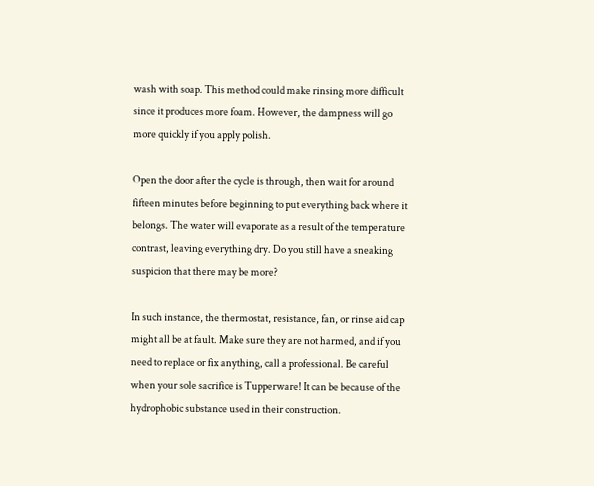wash with soap. This method could make rinsing more difficult since it produces more foam. However, the dampness will go more quickly if you apply polish.

Open the door after the cycle is through, then wait for around fifteen minutes before beginning to put everything back where it belongs. The water will evaporate as a result of the temperature contrast, leaving everything dry. Do you still have a sneaking suspicion that there may be more?

In such instance, the thermostat, resistance, fan, or rinse aid cap might all be at fault. Make sure they are not harmed, and if you need to replace or fix anything, call a professional. Be careful when your sole sacrifice is Tupperware! It can be because of the hydrophobic substance used in their construction.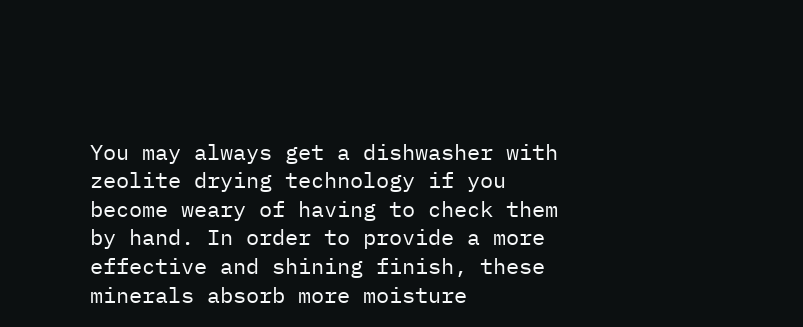You may always get a dishwasher with zeolite drying technology if you become weary of having to check them by hand. In order to provide a more effective and shining finish, these minerals absorb more moisture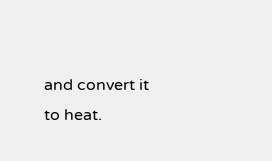and convert it to heat.